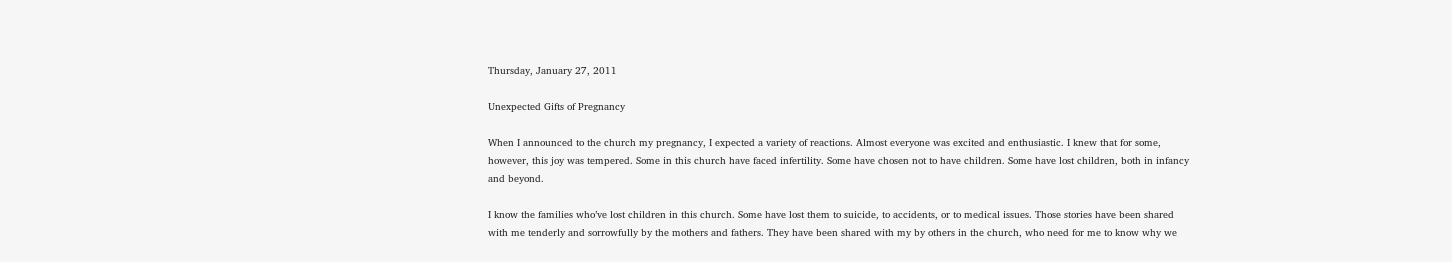Thursday, January 27, 2011

Unexpected Gifts of Pregnancy

When I announced to the church my pregnancy, I expected a variety of reactions. Almost everyone was excited and enthusiastic. I knew that for some, however, this joy was tempered. Some in this church have faced infertility. Some have chosen not to have children. Some have lost children, both in infancy and beyond.

I know the families who’ve lost children in this church. Some have lost them to suicide, to accidents, or to medical issues. Those stories have been shared with me tenderly and sorrowfully by the mothers and fathers. They have been shared with my by others in the church, who need for me to know why we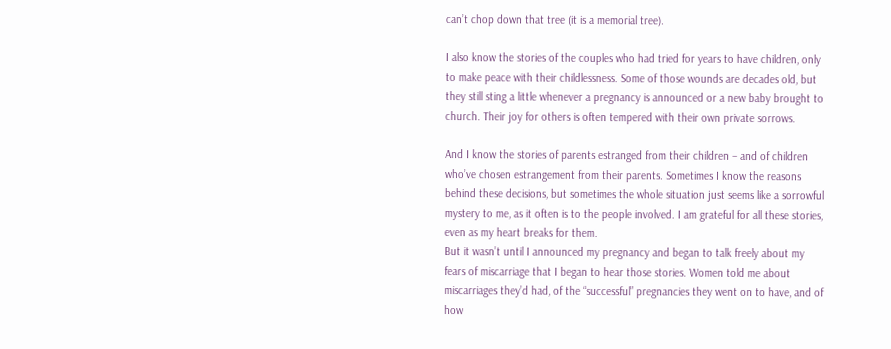can’t chop down that tree (it is a memorial tree).

I also know the stories of the couples who had tried for years to have children, only to make peace with their childlessness. Some of those wounds are decades old, but they still sting a little whenever a pregnancy is announced or a new baby brought to church. Their joy for others is often tempered with their own private sorrows.

And I know the stories of parents estranged from their children – and of children who’ve chosen estrangement from their parents. Sometimes I know the reasons behind these decisions, but sometimes the whole situation just seems like a sorrowful mystery to me, as it often is to the people involved. I am grateful for all these stories, even as my heart breaks for them.
But it wasn’t until I announced my pregnancy and began to talk freely about my fears of miscarriage that I began to hear those stories. Women told me about miscarriages they’d had, of the “successful” pregnancies they went on to have, and of how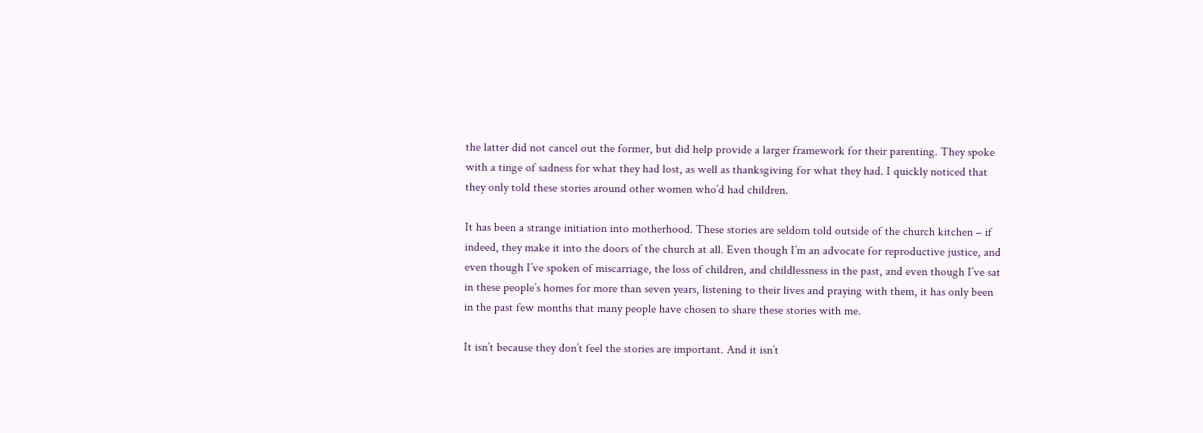the latter did not cancel out the former, but did help provide a larger framework for their parenting. They spoke with a tinge of sadness for what they had lost, as well as thanksgiving for what they had. I quickly noticed that they only told these stories around other women who’d had children.

It has been a strange initiation into motherhood. These stories are seldom told outside of the church kitchen – if indeed, they make it into the doors of the church at all. Even though I’m an advocate for reproductive justice, and even though I’ve spoken of miscarriage, the loss of children, and childlessness in the past, and even though I’ve sat in these people’s homes for more than seven years, listening to their lives and praying with them, it has only been in the past few months that many people have chosen to share these stories with me.

It isn’t because they don’t feel the stories are important. And it isn’t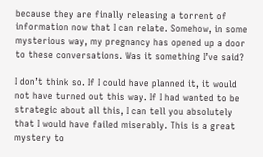because they are finally releasing a torrent of information now that I can relate. Somehow, in some mysterious way, my pregnancy has opened up a door to these conversations. Was it something I’ve said?

I don’t think so. If I could have planned it, it would not have turned out this way. If I had wanted to be strategic about all this, I can tell you absolutely that I would have failed miserably. This is a great mystery to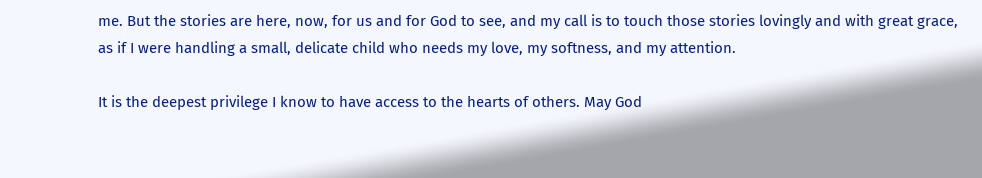me. But the stories are here, now, for us and for God to see, and my call is to touch those stories lovingly and with great grace, as if I were handling a small, delicate child who needs my love, my softness, and my attention.

It is the deepest privilege I know to have access to the hearts of others. May God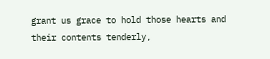grant us grace to hold those hearts and their contents tenderly,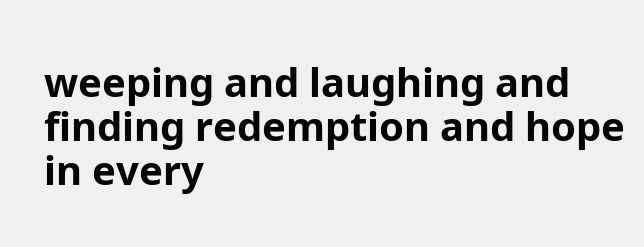weeping and laughing and finding redemption and hope in every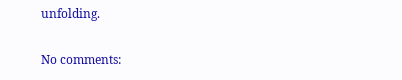unfolding.

No comments: